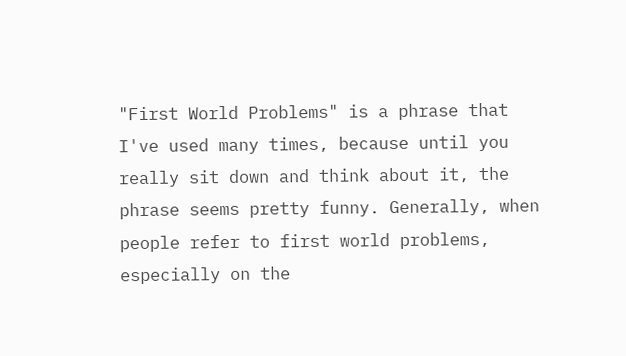"First World Problems" is a phrase that I've used many times, because until you really sit down and think about it, the phrase seems pretty funny. Generally, when people refer to first world problems, especially on the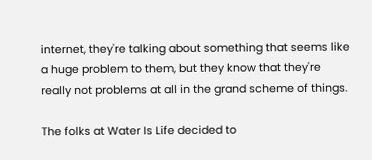internet, they're talking about something that seems like a huge problem to them, but they know that they're really not problems at all in the grand scheme of things.

The folks at Water Is Life decided to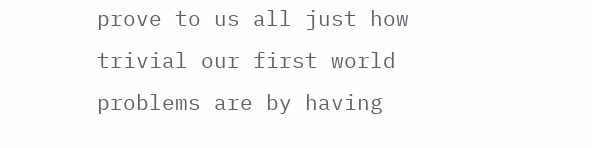prove to us all just how trivial our first world problems are by having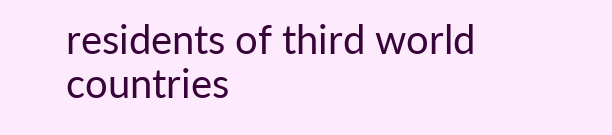residents of third world countries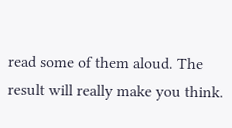read some of them aloud. The result will really make you think.